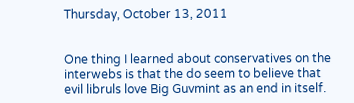Thursday, October 13, 2011


One thing I learned about conservatives on the interwebs is that the do seem to believe that evil libruls love Big Guvmint as an end in itself.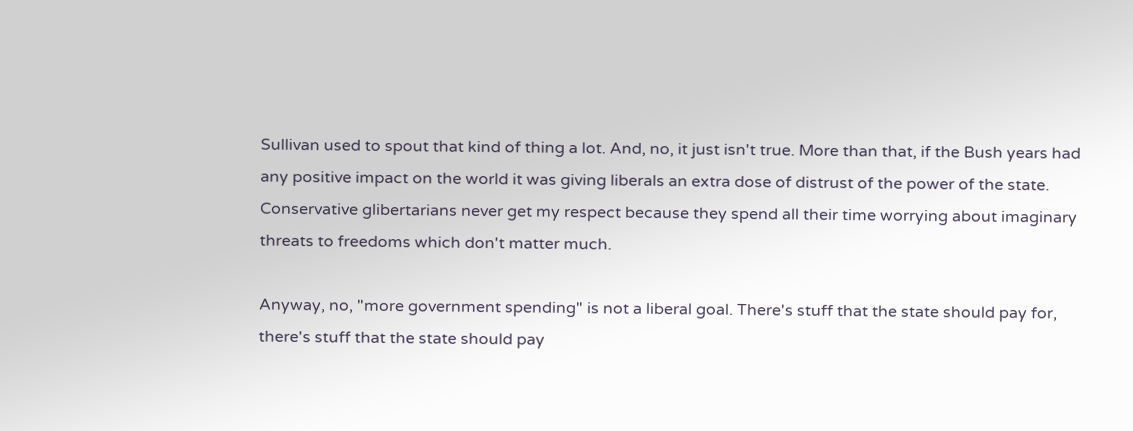Sullivan used to spout that kind of thing a lot. And, no, it just isn't true. More than that, if the Bush years had any positive impact on the world it was giving liberals an extra dose of distrust of the power of the state. Conservative glibertarians never get my respect because they spend all their time worrying about imaginary threats to freedoms which don't matter much.

Anyway, no, "more government spending" is not a liberal goal. There's stuff that the state should pay for, there's stuff that the state should pay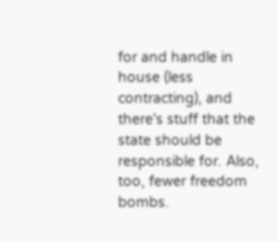for and handle in house (less contracting), and there's stuff that the state should be responsible for. Also, too, fewer freedom bombs.